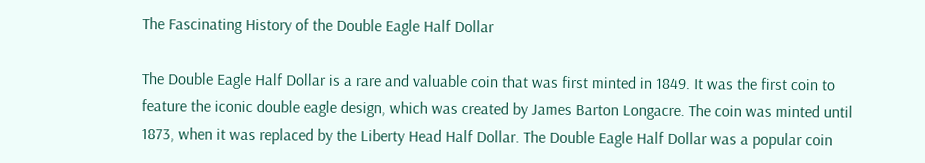The Fascinating History of the Double Eagle Half Dollar

The Double Eagle Half Dollar is a rare and valuable coin that was first minted in 1849. It was the first coin to feature the iconic double eagle design, which was created by James Barton Longacre. The coin was minted until 1873, when it was replaced by the Liberty Head Half Dollar. The Double Eagle Half Dollar was a popular coin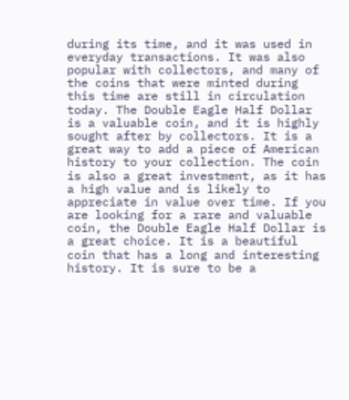during its time, and it was used in everyday transactions. It was also popular with collectors, and many of the coins that were minted during this time are still in circulation today. The Double Eagle Half Dollar is a valuable coin, and it is highly sought after by collectors. It is a great way to add a piece of American history to your collection. The coin is also a great investment, as it has a high value and is likely to appreciate in value over time. If you are looking for a rare and valuable coin, the Double Eagle Half Dollar is a great choice. It is a beautiful coin that has a long and interesting history. It is sure to be a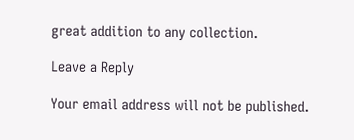great addition to any collection.

Leave a Reply

Your email address will not be published.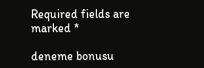Required fields are marked *

deneme bonusu